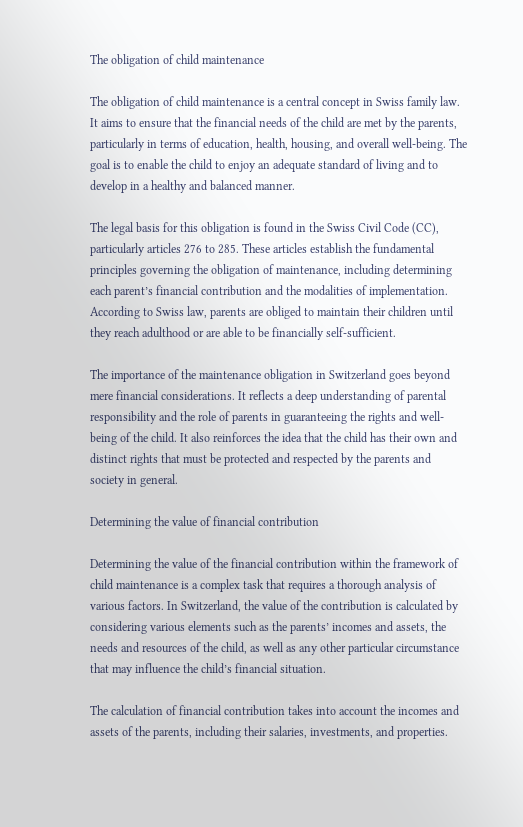The obligation of child maintenance

The obligation of child maintenance is a central concept in Swiss family law. It aims to ensure that the financial needs of the child are met by the parents, particularly in terms of education, health, housing, and overall well-being. The goal is to enable the child to enjoy an adequate standard of living and to develop in a healthy and balanced manner.

The legal basis for this obligation is found in the Swiss Civil Code (CC), particularly articles 276 to 285. These articles establish the fundamental principles governing the obligation of maintenance, including determining each parent’s financial contribution and the modalities of implementation. According to Swiss law, parents are obliged to maintain their children until they reach adulthood or are able to be financially self-sufficient.

The importance of the maintenance obligation in Switzerland goes beyond mere financial considerations. It reflects a deep understanding of parental responsibility and the role of parents in guaranteeing the rights and well-being of the child. It also reinforces the idea that the child has their own and distinct rights that must be protected and respected by the parents and society in general.

Determining the value of financial contribution

Determining the value of the financial contribution within the framework of child maintenance is a complex task that requires a thorough analysis of various factors. In Switzerland, the value of the contribution is calculated by considering various elements such as the parents’ incomes and assets, the needs and resources of the child, as well as any other particular circumstance that may influence the child’s financial situation.

The calculation of financial contribution takes into account the incomes and assets of the parents, including their salaries, investments, and properties.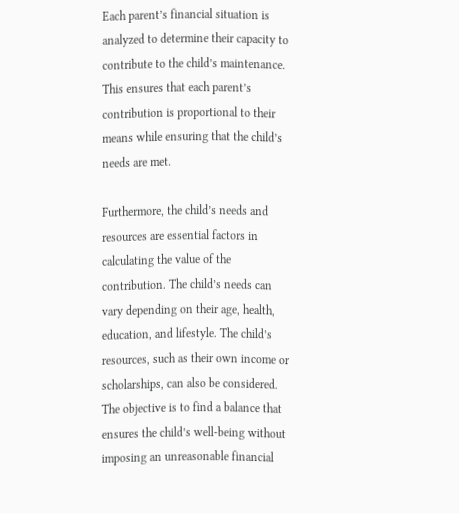Each parent’s financial situation is analyzed to determine their capacity to contribute to the child’s maintenance. This ensures that each parent’s contribution is proportional to their means while ensuring that the child’s needs are met.

Furthermore, the child’s needs and resources are essential factors in calculating the value of the contribution. The child’s needs can vary depending on their age, health, education, and lifestyle. The child’s resources, such as their own income or scholarships, can also be considered. The objective is to find a balance that ensures the child’s well-being without imposing an unreasonable financial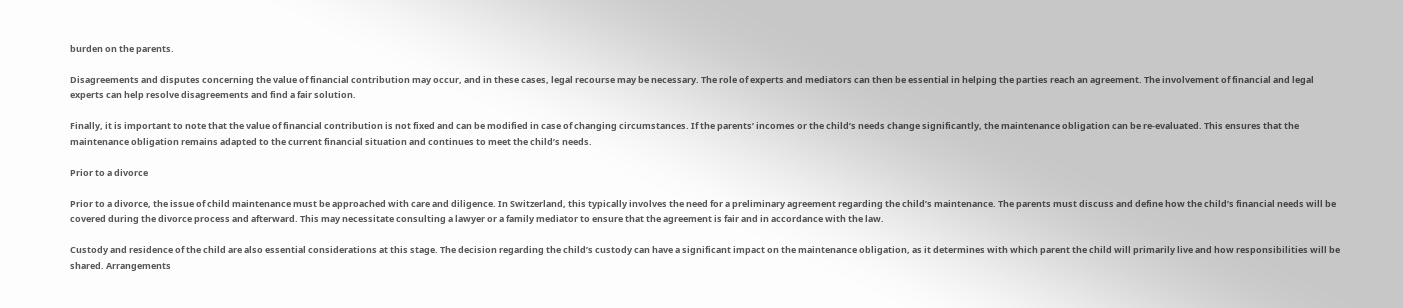burden on the parents.

Disagreements and disputes concerning the value of financial contribution may occur, and in these cases, legal recourse may be necessary. The role of experts and mediators can then be essential in helping the parties reach an agreement. The involvement of financial and legal experts can help resolve disagreements and find a fair solution.

Finally, it is important to note that the value of financial contribution is not fixed and can be modified in case of changing circumstances. If the parents’ incomes or the child’s needs change significantly, the maintenance obligation can be re-evaluated. This ensures that the maintenance obligation remains adapted to the current financial situation and continues to meet the child’s needs.

Prior to a divorce

Prior to a divorce, the issue of child maintenance must be approached with care and diligence. In Switzerland, this typically involves the need for a preliminary agreement regarding the child’s maintenance. The parents must discuss and define how the child’s financial needs will be covered during the divorce process and afterward. This may necessitate consulting a lawyer or a family mediator to ensure that the agreement is fair and in accordance with the law.

Custody and residence of the child are also essential considerations at this stage. The decision regarding the child’s custody can have a significant impact on the maintenance obligation, as it determines with which parent the child will primarily live and how responsibilities will be shared. Arrangements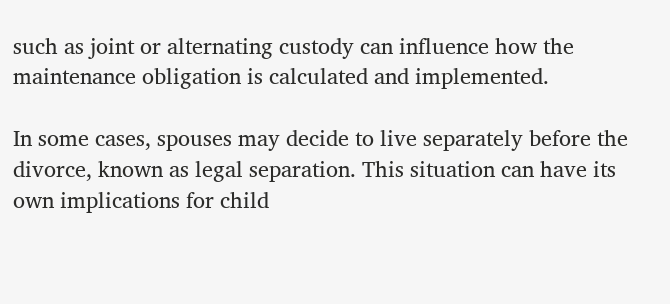such as joint or alternating custody can influence how the maintenance obligation is calculated and implemented.

In some cases, spouses may decide to live separately before the divorce, known as legal separation. This situation can have its own implications for child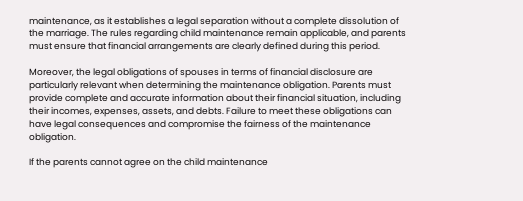maintenance, as it establishes a legal separation without a complete dissolution of the marriage. The rules regarding child maintenance remain applicable, and parents must ensure that financial arrangements are clearly defined during this period.

Moreover, the legal obligations of spouses in terms of financial disclosure are particularly relevant when determining the maintenance obligation. Parents must provide complete and accurate information about their financial situation, including their incomes, expenses, assets, and debts. Failure to meet these obligations can have legal consequences and compromise the fairness of the maintenance obligation.

If the parents cannot agree on the child maintenance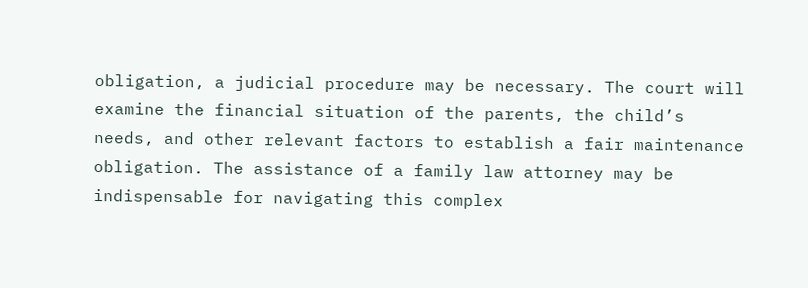obligation, a judicial procedure may be necessary. The court will examine the financial situation of the parents, the child’s needs, and other relevant factors to establish a fair maintenance obligation. The assistance of a family law attorney may be indispensable for navigating this complex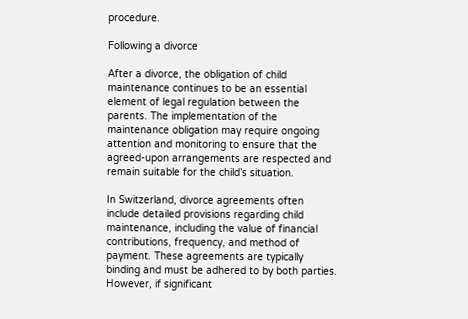procedure.

Following a divorce

After a divorce, the obligation of child maintenance continues to be an essential element of legal regulation between the parents. The implementation of the maintenance obligation may require ongoing attention and monitoring to ensure that the agreed-upon arrangements are respected and remain suitable for the child’s situation.

In Switzerland, divorce agreements often include detailed provisions regarding child maintenance, including the value of financial contributions, frequency, and method of payment. These agreements are typically binding and must be adhered to by both parties. However, if significant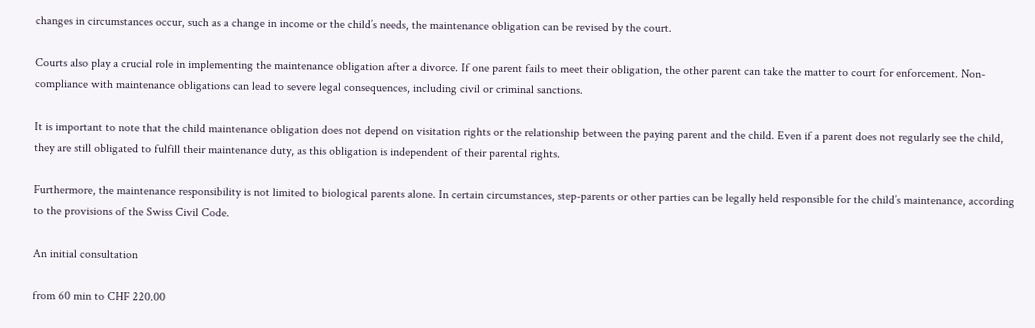changes in circumstances occur, such as a change in income or the child’s needs, the maintenance obligation can be revised by the court.

Courts also play a crucial role in implementing the maintenance obligation after a divorce. If one parent fails to meet their obligation, the other parent can take the matter to court for enforcement. Non-compliance with maintenance obligations can lead to severe legal consequences, including civil or criminal sanctions.

It is important to note that the child maintenance obligation does not depend on visitation rights or the relationship between the paying parent and the child. Even if a parent does not regularly see the child, they are still obligated to fulfill their maintenance duty, as this obligation is independent of their parental rights.

Furthermore, the maintenance responsibility is not limited to biological parents alone. In certain circumstances, step-parents or other parties can be legally held responsible for the child’s maintenance, according to the provisions of the Swiss Civil Code.

An initial consultation

from 60 min to CHF 220.00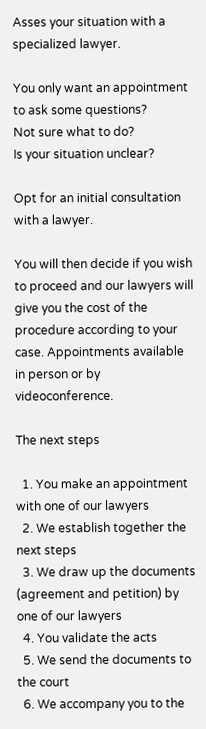Asses your situation with a specialized lawyer.

You only want an appointment to ask some questions?
Not sure what to do?
Is your situation unclear?

Opt for an initial consultation with a lawyer.

You will then decide if you wish to proceed and our lawyers will give you the cost of the procedure according to your case. Appointments available in person or by videoconference.

The next steps

  1. You make an appointment with one of our lawyers
  2. We establish together the next steps
  3. We draw up the documents (agreement and petition) by one of our lawyers
  4. You validate the acts
  5. We send the documents to the court
  6. We accompany you to the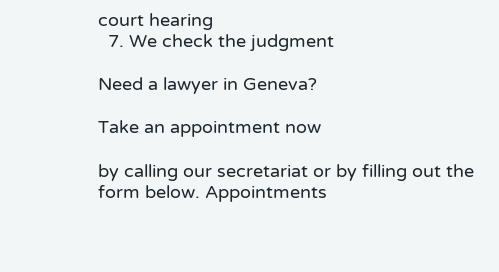court hearing
  7. We check the judgment

Need a lawyer in Geneva?

Take an appointment now

by calling our secretariat or by filling out the form below. Appointments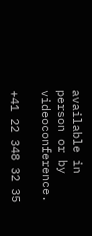available in person or by videoconference.

+41 22 348 32 35